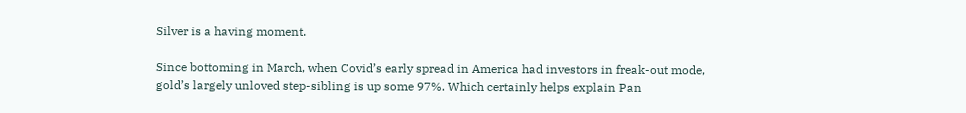Silver is a having moment.

Since bottoming in March, when Covid’s early spread in America had investors in freak-out mode, gold’s largely unloved step-sibling is up some 97%. Which certainly helps explain Pan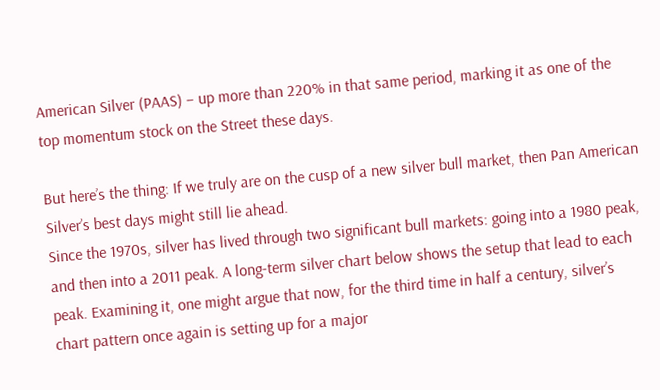American Silver (PAAS) – up more than 220% in that same period, marking it as one of the top momentum stock on the Street these days.

But here’s the thing: If we truly are on the cusp of a new silver bull market, then Pan American Silver’s best days might still lie ahead.
Since the 1970s, silver has lived through two significant bull markets: going into a 1980 peak, and then into a 2011 peak. A long-term silver chart below shows the setup that lead to each peak. Examining it, one might argue that now, for the third time in half a century, silver’s chart pattern once again is setting up for a major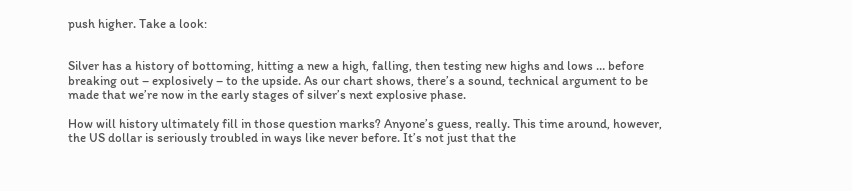push higher. Take a look:


Silver has a history of bottoming, hitting a new a high, falling, then testing new highs and lows … before breaking out – explosively – to the upside. As our chart shows, there’s a sound, technical argument to be made that we’re now in the early stages of silver’s next explosive phase.

How will history ultimately fill in those question marks? Anyone’s guess, really. This time around, however, the US dollar is seriously troubled in ways like never before. It’s not just that the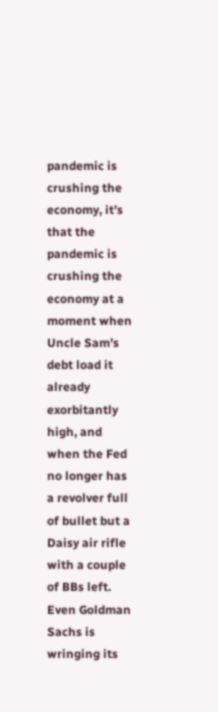pandemic is crushing the economy, it’s that the pandemic is crushing the economy at a moment when Uncle Sam’s debt load it already exorbitantly high, and when the Fed no longer has a revolver full of bullet but a Daisy air rifle with a couple of BBs left. Even Goldman Sachs is wringing its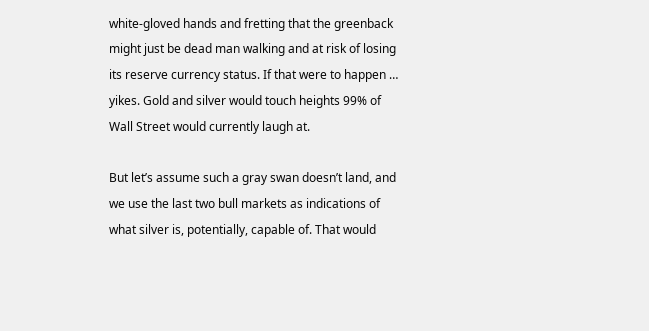white-gloved hands and fretting that the greenback might just be dead man walking and at risk of losing its reserve currency status. If that were to happen … yikes. Gold and silver would touch heights 99% of Wall Street would currently laugh at.

But let’s assume such a gray swan doesn’t land, and we use the last two bull markets as indications of what silver is, potentially, capable of. That would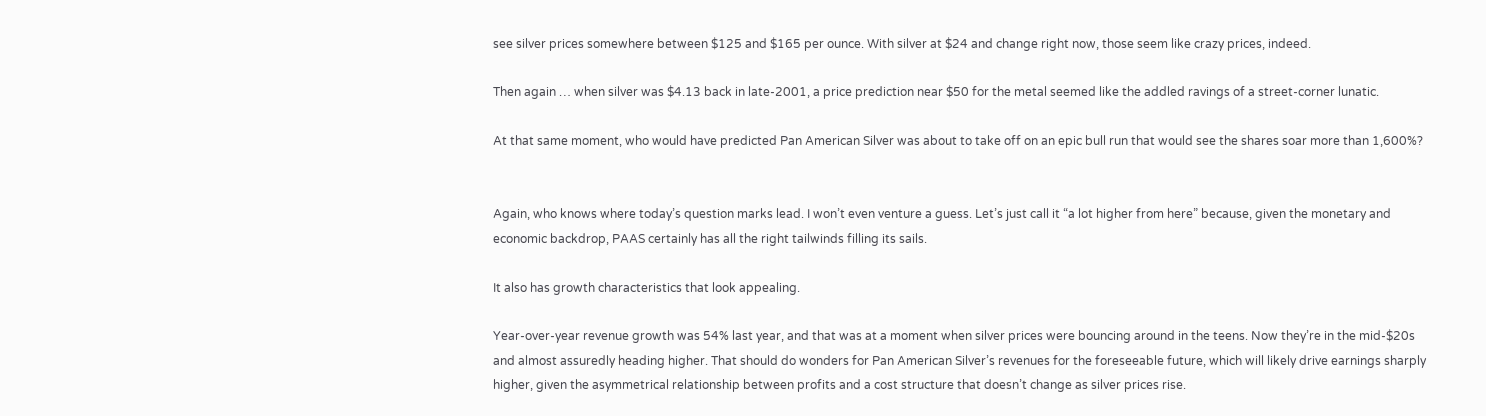see silver prices somewhere between $125 and $165 per ounce. With silver at $24 and change right now, those seem like crazy prices, indeed.

Then again … when silver was $4.13 back in late-2001, a price prediction near $50 for the metal seemed like the addled ravings of a street-corner lunatic.

At that same moment, who would have predicted Pan American Silver was about to take off on an epic bull run that would see the shares soar more than 1,600%?


Again, who knows where today’s question marks lead. I won’t even venture a guess. Let’s just call it “a lot higher from here” because, given the monetary and economic backdrop, PAAS certainly has all the right tailwinds filling its sails.

It also has growth characteristics that look appealing.

Year-over-year revenue growth was 54% last year, and that was at a moment when silver prices were bouncing around in the teens. Now they’re in the mid-$20s and almost assuredly heading higher. That should do wonders for Pan American Silver’s revenues for the foreseeable future, which will likely drive earnings sharply higher, given the asymmetrical relationship between profits and a cost structure that doesn’t change as silver prices rise.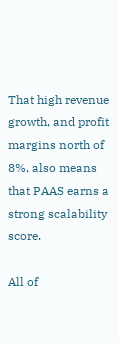That high revenue growth, and profit margins north of 8%, also means that PAAS earns a strong scalability score.

All of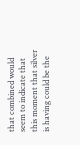that combined would seem to indicate that this moment that silver is having could be the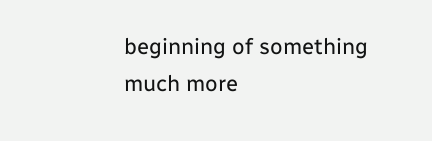beginning of something much more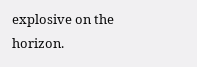explosive on the horizon.